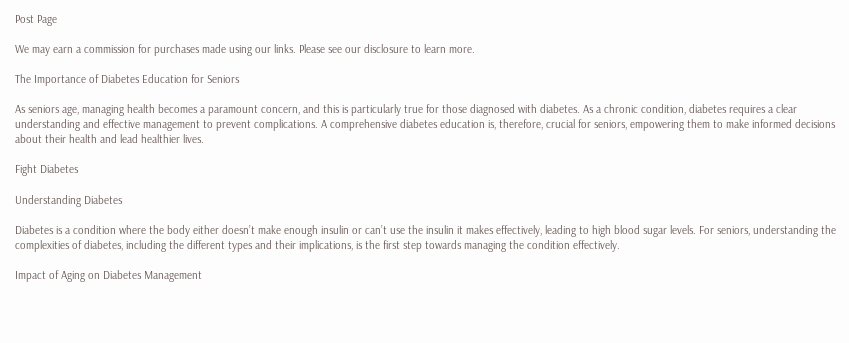Post Page

We may earn a commission for purchases made using our links. Please see our disclosure to learn more.

The Importance of Diabetes Education for Seniors

As seniors age, managing health becomes a paramount concern, and this is particularly true for those diagnosed with diabetes. As a chronic condition, diabetes requires a clear understanding and effective management to prevent complications. A comprehensive diabetes education is, therefore, crucial for seniors, empowering them to make informed decisions about their health and lead healthier lives.

Fight Diabetes

Understanding Diabetes

Diabetes is a condition where the body either doesn’t make enough insulin or can’t use the insulin it makes effectively, leading to high blood sugar levels. For seniors, understanding the complexities of diabetes, including the different types and their implications, is the first step towards managing the condition effectively.

Impact of Aging on Diabetes Management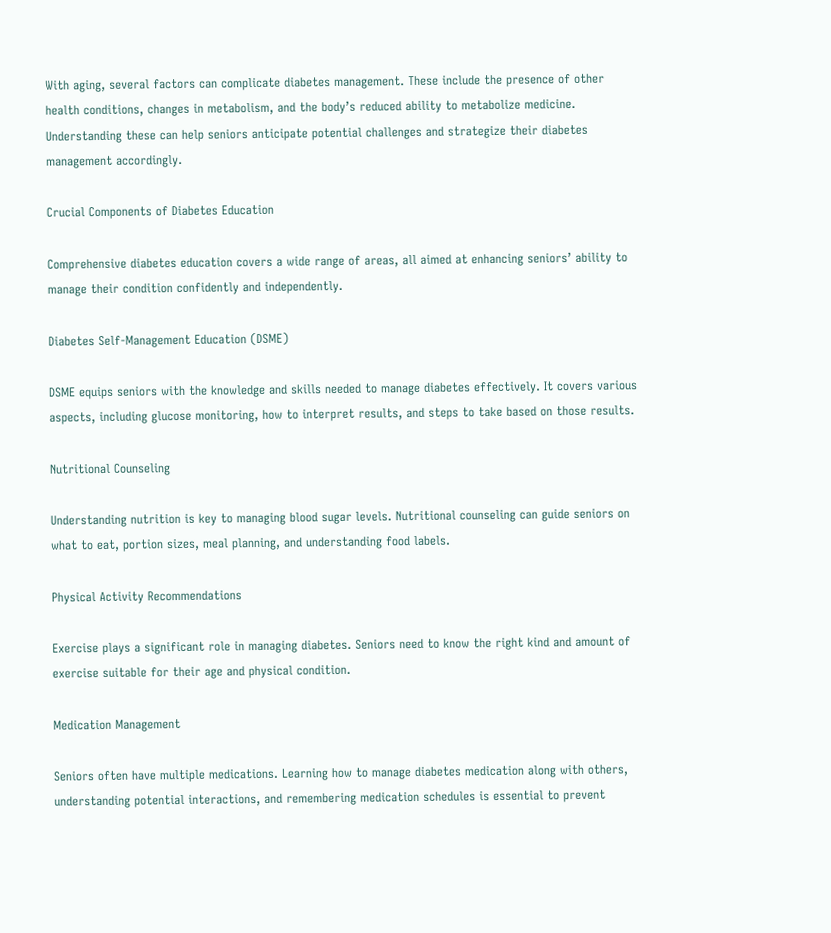With aging, several factors can complicate diabetes management. These include the presence of other health conditions, changes in metabolism, and the body’s reduced ability to metabolize medicine. Understanding these can help seniors anticipate potential challenges and strategize their diabetes management accordingly.

Crucial Components of Diabetes Education

Comprehensive diabetes education covers a wide range of areas, all aimed at enhancing seniors’ ability to manage their condition confidently and independently.

Diabetes Self-Management Education (DSME)

DSME equips seniors with the knowledge and skills needed to manage diabetes effectively. It covers various aspects, including glucose monitoring, how to interpret results, and steps to take based on those results.

Nutritional Counseling

Understanding nutrition is key to managing blood sugar levels. Nutritional counseling can guide seniors on what to eat, portion sizes, meal planning, and understanding food labels.

Physical Activity Recommendations

Exercise plays a significant role in managing diabetes. Seniors need to know the right kind and amount of exercise suitable for their age and physical condition.

Medication Management

Seniors often have multiple medications. Learning how to manage diabetes medication along with others, understanding potential interactions, and remembering medication schedules is essential to prevent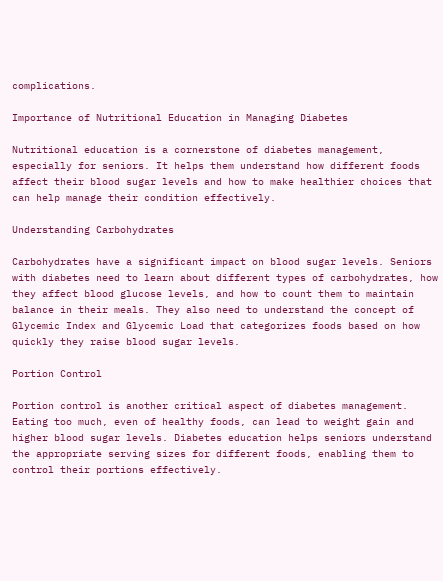complications.

Importance of Nutritional Education in Managing Diabetes

Nutritional education is a cornerstone of diabetes management, especially for seniors. It helps them understand how different foods affect their blood sugar levels and how to make healthier choices that can help manage their condition effectively.

Understanding Carbohydrates

Carbohydrates have a significant impact on blood sugar levels. Seniors with diabetes need to learn about different types of carbohydrates, how they affect blood glucose levels, and how to count them to maintain balance in their meals. They also need to understand the concept of Glycemic Index and Glycemic Load that categorizes foods based on how quickly they raise blood sugar levels.

Portion Control

Portion control is another critical aspect of diabetes management. Eating too much, even of healthy foods, can lead to weight gain and higher blood sugar levels. Diabetes education helps seniors understand the appropriate serving sizes for different foods, enabling them to control their portions effectively.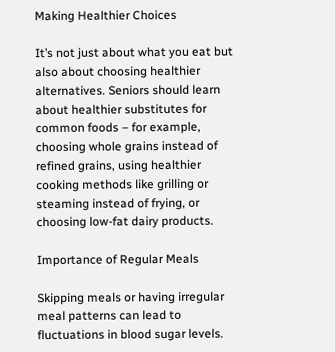Making Healthier Choices

It’s not just about what you eat but also about choosing healthier alternatives. Seniors should learn about healthier substitutes for common foods – for example, choosing whole grains instead of refined grains, using healthier cooking methods like grilling or steaming instead of frying, or choosing low-fat dairy products.

Importance of Regular Meals

Skipping meals or having irregular meal patterns can lead to fluctuations in blood sugar levels.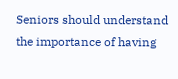Seniors should understand the importance of having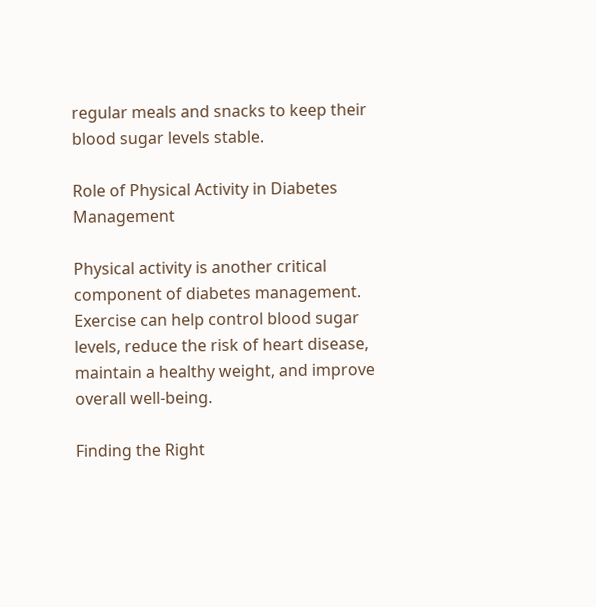regular meals and snacks to keep their blood sugar levels stable.

Role of Physical Activity in Diabetes Management

Physical activity is another critical component of diabetes management. Exercise can help control blood sugar levels, reduce the risk of heart disease, maintain a healthy weight, and improve overall well-being.

Finding the Right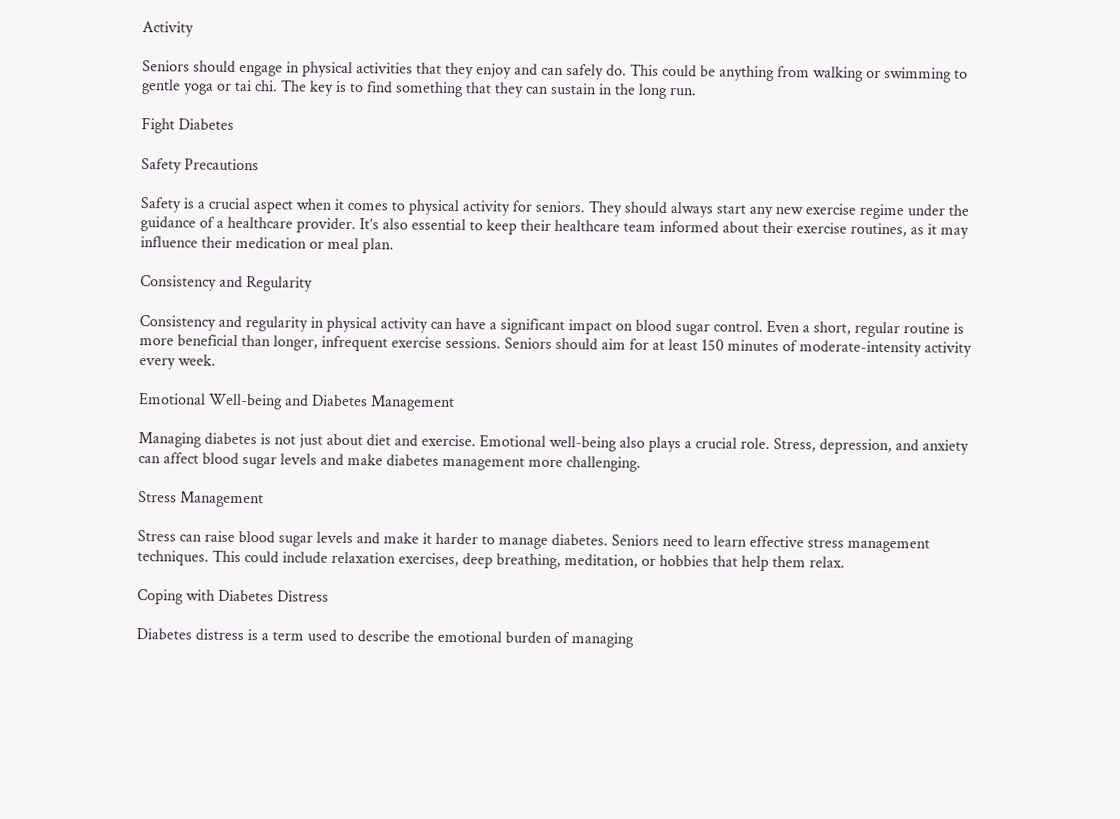Activity

Seniors should engage in physical activities that they enjoy and can safely do. This could be anything from walking or swimming to gentle yoga or tai chi. The key is to find something that they can sustain in the long run.

Fight Diabetes

Safety Precautions

Safety is a crucial aspect when it comes to physical activity for seniors. They should always start any new exercise regime under the guidance of a healthcare provider. It’s also essential to keep their healthcare team informed about their exercise routines, as it may influence their medication or meal plan.

Consistency and Regularity

Consistency and regularity in physical activity can have a significant impact on blood sugar control. Even a short, regular routine is more beneficial than longer, infrequent exercise sessions. Seniors should aim for at least 150 minutes of moderate-intensity activity every week.

Emotional Well-being and Diabetes Management

Managing diabetes is not just about diet and exercise. Emotional well-being also plays a crucial role. Stress, depression, and anxiety can affect blood sugar levels and make diabetes management more challenging.

Stress Management

Stress can raise blood sugar levels and make it harder to manage diabetes. Seniors need to learn effective stress management techniques. This could include relaxation exercises, deep breathing, meditation, or hobbies that help them relax.

Coping with Diabetes Distress

Diabetes distress is a term used to describe the emotional burden of managing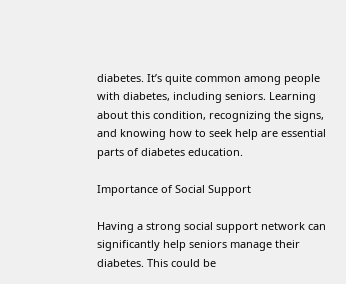diabetes. It’s quite common among people with diabetes, including seniors. Learning about this condition, recognizing the signs, and knowing how to seek help are essential parts of diabetes education.

Importance of Social Support

Having a strong social support network can significantly help seniors manage their diabetes. This could be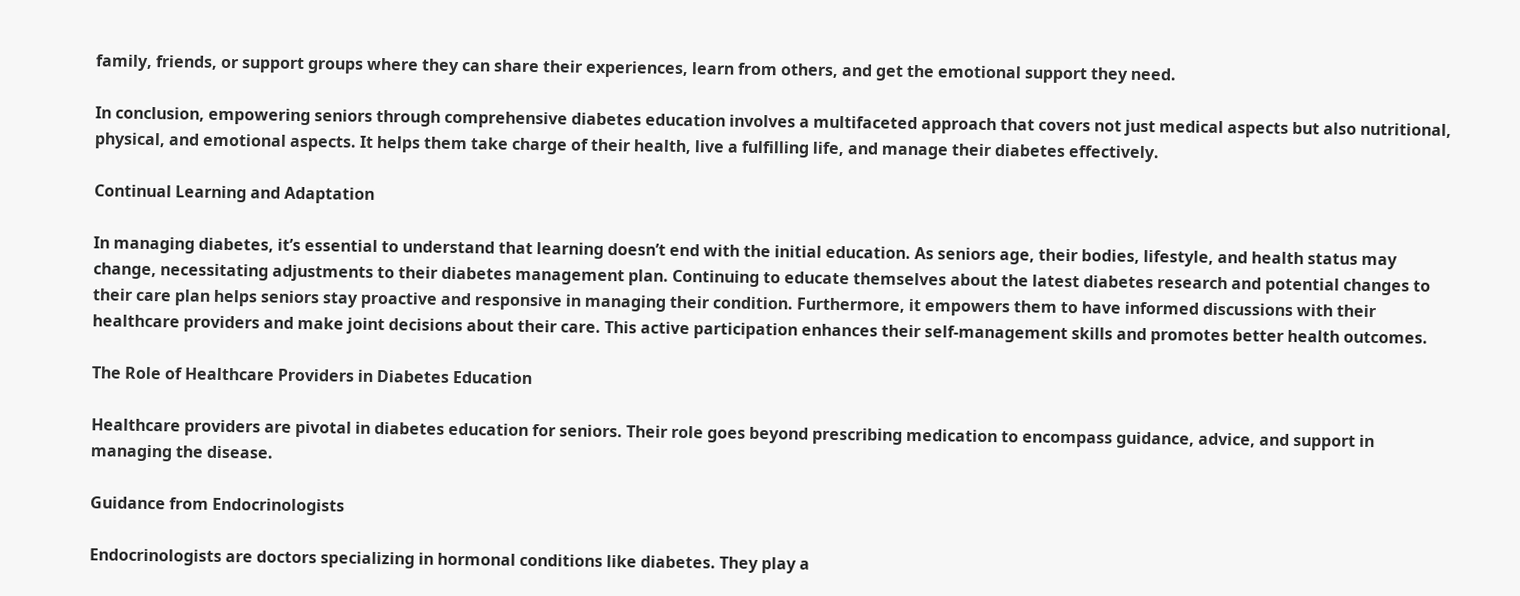family, friends, or support groups where they can share their experiences, learn from others, and get the emotional support they need.

In conclusion, empowering seniors through comprehensive diabetes education involves a multifaceted approach that covers not just medical aspects but also nutritional, physical, and emotional aspects. It helps them take charge of their health, live a fulfilling life, and manage their diabetes effectively.

Continual Learning and Adaptation

In managing diabetes, it’s essential to understand that learning doesn’t end with the initial education. As seniors age, their bodies, lifestyle, and health status may change, necessitating adjustments to their diabetes management plan. Continuing to educate themselves about the latest diabetes research and potential changes to their care plan helps seniors stay proactive and responsive in managing their condition. Furthermore, it empowers them to have informed discussions with their healthcare providers and make joint decisions about their care. This active participation enhances their self-management skills and promotes better health outcomes.

The Role of Healthcare Providers in Diabetes Education

Healthcare providers are pivotal in diabetes education for seniors. Their role goes beyond prescribing medication to encompass guidance, advice, and support in managing the disease.

Guidance from Endocrinologists

Endocrinologists are doctors specializing in hormonal conditions like diabetes. They play a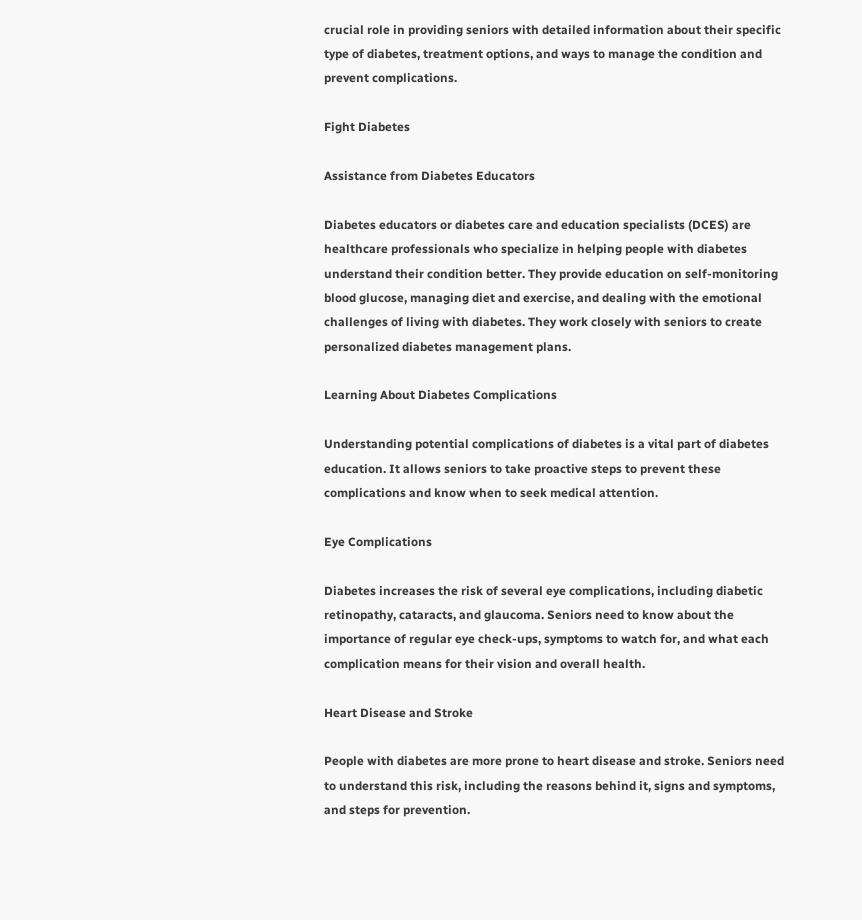crucial role in providing seniors with detailed information about their specific type of diabetes, treatment options, and ways to manage the condition and prevent complications.

Fight Diabetes

Assistance from Diabetes Educators

Diabetes educators or diabetes care and education specialists (DCES) are healthcare professionals who specialize in helping people with diabetes understand their condition better. They provide education on self-monitoring blood glucose, managing diet and exercise, and dealing with the emotional challenges of living with diabetes. They work closely with seniors to create personalized diabetes management plans.

Learning About Diabetes Complications

Understanding potential complications of diabetes is a vital part of diabetes education. It allows seniors to take proactive steps to prevent these complications and know when to seek medical attention.

Eye Complications

Diabetes increases the risk of several eye complications, including diabetic retinopathy, cataracts, and glaucoma. Seniors need to know about the importance of regular eye check-ups, symptoms to watch for, and what each complication means for their vision and overall health.

Heart Disease and Stroke

People with diabetes are more prone to heart disease and stroke. Seniors need to understand this risk, including the reasons behind it, signs and symptoms, and steps for prevention.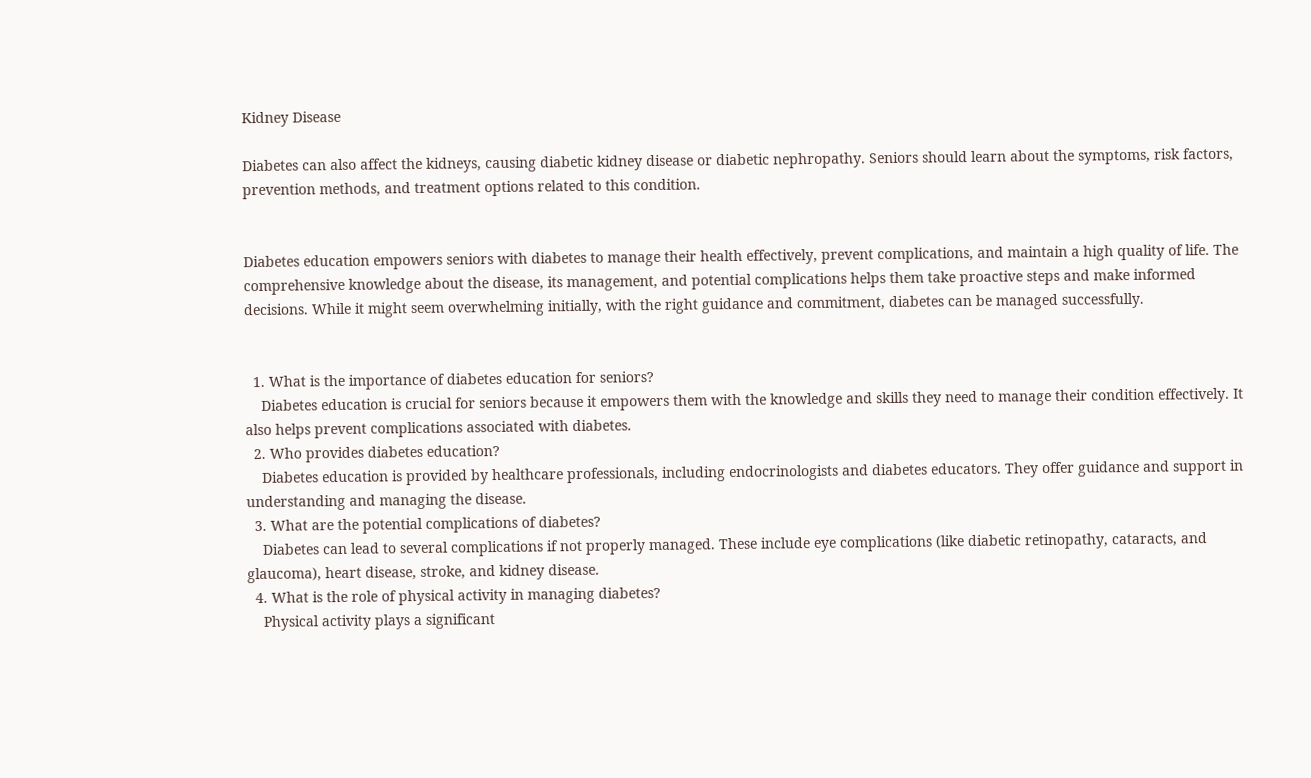Kidney Disease

Diabetes can also affect the kidneys, causing diabetic kidney disease or diabetic nephropathy. Seniors should learn about the symptoms, risk factors, prevention methods, and treatment options related to this condition.


Diabetes education empowers seniors with diabetes to manage their health effectively, prevent complications, and maintain a high quality of life. The comprehensive knowledge about the disease, its management, and potential complications helps them take proactive steps and make informed decisions. While it might seem overwhelming initially, with the right guidance and commitment, diabetes can be managed successfully.


  1. What is the importance of diabetes education for seniors?
    Diabetes education is crucial for seniors because it empowers them with the knowledge and skills they need to manage their condition effectively. It also helps prevent complications associated with diabetes.
  2. Who provides diabetes education?
    Diabetes education is provided by healthcare professionals, including endocrinologists and diabetes educators. They offer guidance and support in understanding and managing the disease.
  3. What are the potential complications of diabetes?
    Diabetes can lead to several complications if not properly managed. These include eye complications (like diabetic retinopathy, cataracts, and glaucoma), heart disease, stroke, and kidney disease.
  4. What is the role of physical activity in managing diabetes?
    Physical activity plays a significant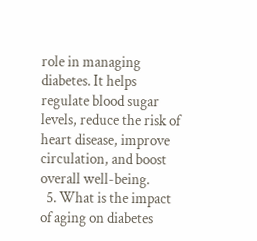role in managing diabetes. It helps regulate blood sugar levels, reduce the risk of heart disease, improve circulation, and boost overall well-being.
  5. What is the impact of aging on diabetes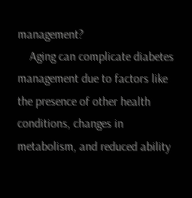management?
    Aging can complicate diabetes management due to factors like the presence of other health conditions, changes in metabolism, and reduced ability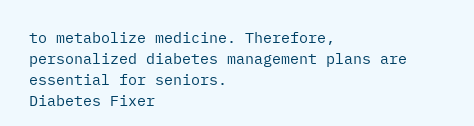to metabolize medicine. Therefore, personalized diabetes management plans are essential for seniors.
Diabetes Fixer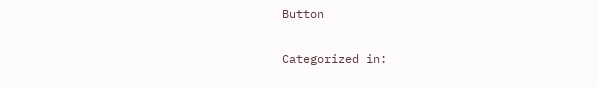Button

Categorized in: